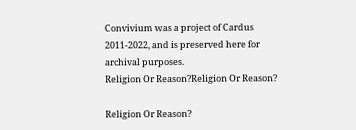Convivium was a project of Cardus 2011‑2022, and is preserved here for archival purposes.
Religion Or Reason?Religion Or Reason?

Religion Or Reason?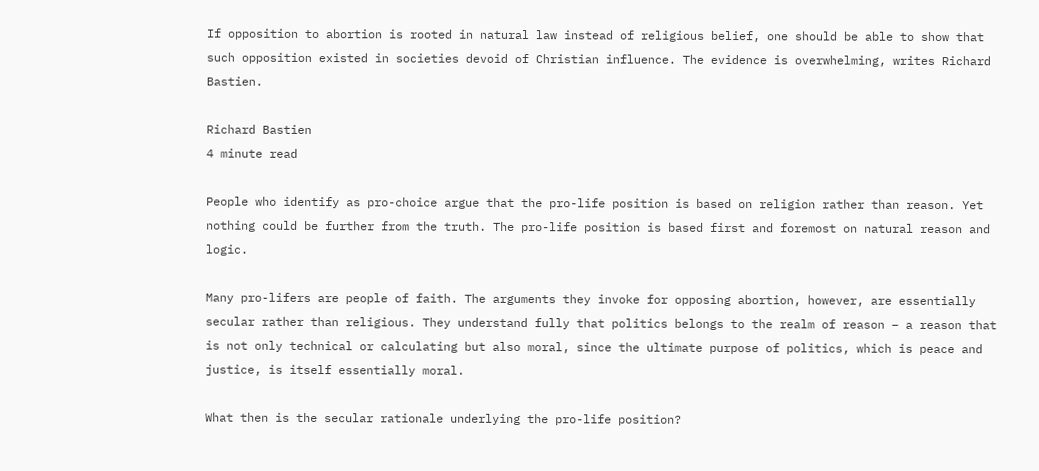If opposition to abortion is rooted in natural law instead of religious belief, one should be able to show that such opposition existed in societies devoid of Christian influence. The evidence is overwhelming, writes Richard Bastien.

Richard Bastien
4 minute read

People who identify as pro-choice argue that the pro-life position is based on religion rather than reason. Yet nothing could be further from the truth. The pro-life position is based first and foremost on natural reason and logic.

Many pro-lifers are people of faith. The arguments they invoke for opposing abortion, however, are essentially secular rather than religious. They understand fully that politics belongs to the realm of reason – a reason that is not only technical or calculating but also moral, since the ultimate purpose of politics, which is peace and justice, is itself essentially moral.

What then is the secular rationale underlying the pro-life position?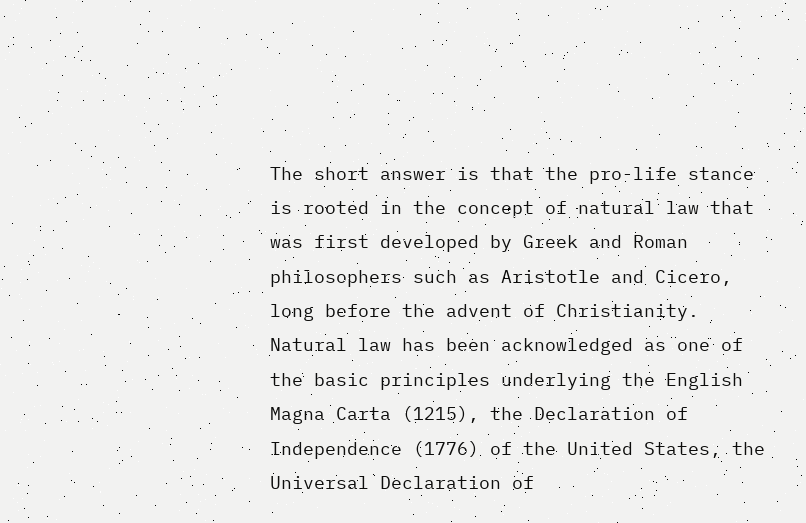The short answer is that the pro-life stance is rooted in the concept of natural law that was first developed by Greek and Roman philosophers such as Aristotle and Cicero, long before the advent of Christianity. Natural law has been acknowledged as one of the basic principles underlying the English Magna Carta (1215), the Declaration of Independence (1776) of the United States, the Universal Declaration of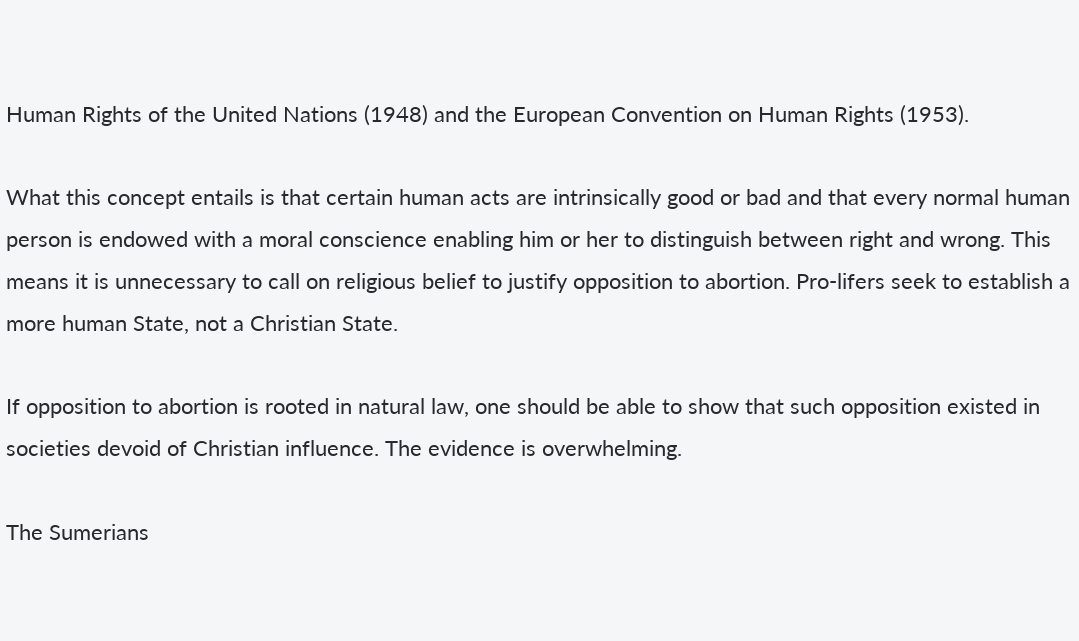Human Rights of the United Nations (1948) and the European Convention on Human Rights (1953).

What this concept entails is that certain human acts are intrinsically good or bad and that every normal human person is endowed with a moral conscience enabling him or her to distinguish between right and wrong. This means it is unnecessary to call on religious belief to justify opposition to abortion. Pro-lifers seek to establish a more human State, not a Christian State.

If opposition to abortion is rooted in natural law, one should be able to show that such opposition existed in societies devoid of Christian influence. The evidence is overwhelming.

The Sumerians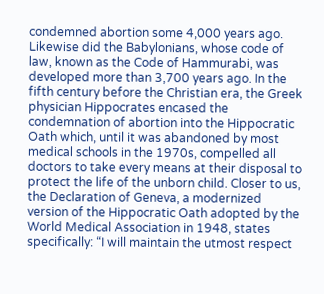condemned abortion some 4,000 years ago. Likewise did the Babylonians, whose code of law, known as the Code of Hammurabi, was developed more than 3,700 years ago. In the fifth century before the Christian era, the Greek physician Hippocrates encased the condemnation of abortion into the Hippocratic Oath which, until it was abandoned by most medical schools in the 1970s, compelled all doctors to take every means at their disposal to protect the life of the unborn child. Closer to us, the Declaration of Geneva, a modernized version of the Hippocratic Oath adopted by the World Medical Association in 1948, states specifically: “I will maintain the utmost respect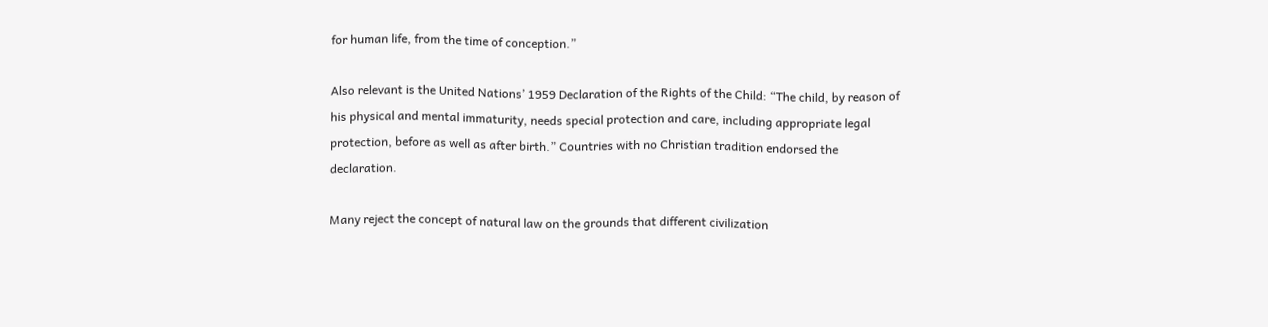for human life, from the time of conception.”

Also relevant is the United Nations’ 1959 Declaration of the Rights of the Child: “The child, by reason of his physical and mental immaturity, needs special protection and care, including appropriate legal protection, before as well as after birth.” Countries with no Christian tradition endorsed the declaration.

Many reject the concept of natural law on the grounds that different civilization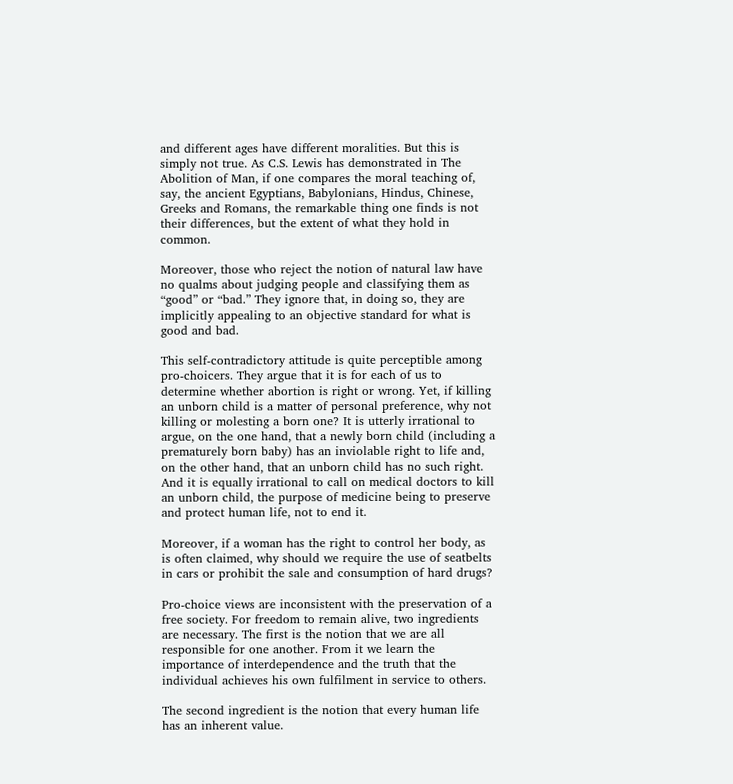and different ages have different moralities. But this is simply not true. As C.S. Lewis has demonstrated in The Abolition of Man, if one compares the moral teaching of, say, the ancient Egyptians, Babylonians, Hindus, Chinese, Greeks and Romans, the remarkable thing one finds is not their differences, but the extent of what they hold in common.

Moreover, those who reject the notion of natural law have no qualms about judging people and classifying them as “good” or “bad.” They ignore that, in doing so, they are implicitly appealing to an objective standard for what is good and bad.

This self-contradictory attitude is quite perceptible among pro-choicers. They argue that it is for each of us to determine whether abortion is right or wrong. Yet, if killing an unborn child is a matter of personal preference, why not killing or molesting a born one? It is utterly irrational to argue, on the one hand, that a newly born child (including a prematurely born baby) has an inviolable right to life and, on the other hand, that an unborn child has no such right. And it is equally irrational to call on medical doctors to kill an unborn child, the purpose of medicine being to preserve and protect human life, not to end it.

Moreover, if a woman has the right to control her body, as is often claimed, why should we require the use of seatbelts in cars or prohibit the sale and consumption of hard drugs?

Pro-choice views are inconsistent with the preservation of a free society. For freedom to remain alive, two ingredients are necessary. The first is the notion that we are all responsible for one another. From it we learn the importance of interdependence and the truth that the individual achieves his own fulfilment in service to others.

The second ingredient is the notion that every human life has an inherent value.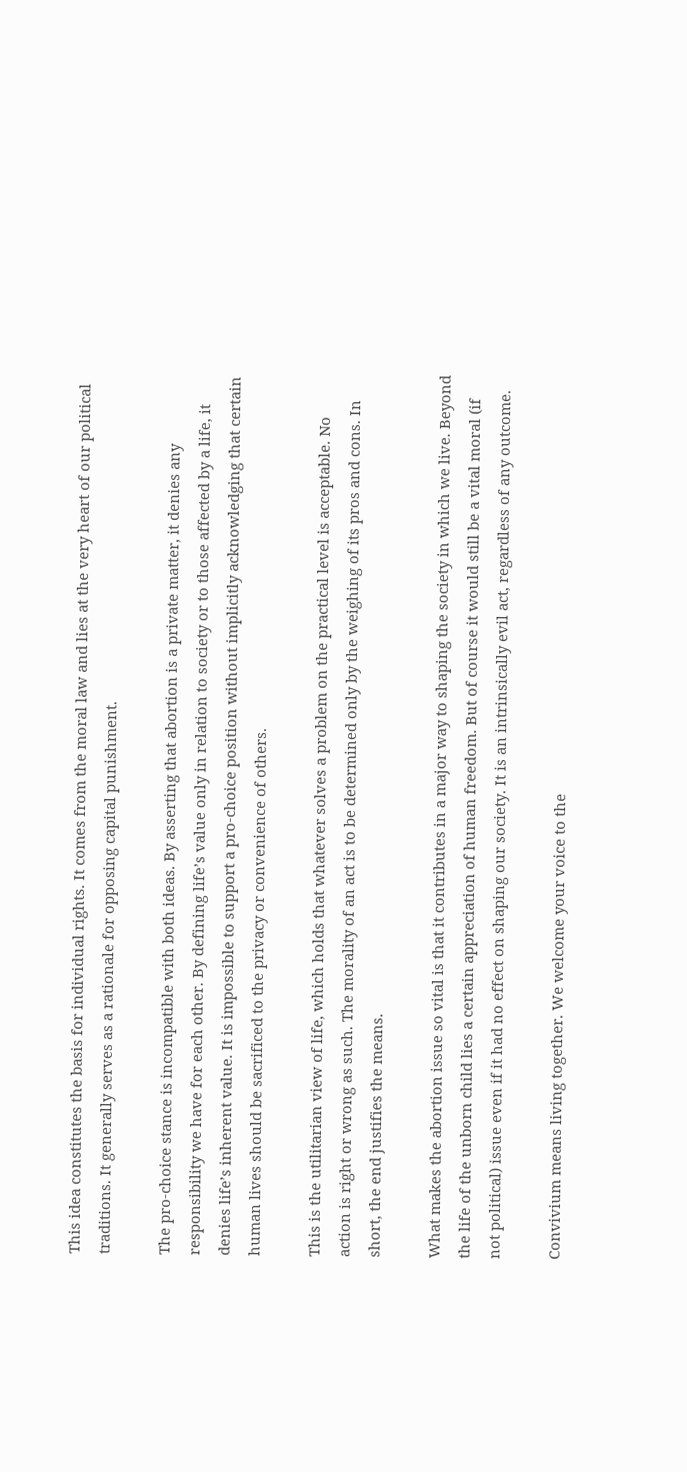This idea constitutes the basis for individual rights. It comes from the moral law and lies at the very heart of our political traditions. It generally serves as a rationale for opposing capital punishment.

The pro-choice stance is incompatible with both ideas. By asserting that abortion is a private matter, it denies any responsibility we have for each other. By defining life’s value only in relation to society or to those affected by a life, it denies life’s inherent value. It is impossible to support a pro-choice position without implicitly acknowledging that certain human lives should be sacrificed to the privacy or convenience of others.

This is the utilitarian view of life, which holds that whatever solves a problem on the practical level is acceptable. No action is right or wrong as such. The morality of an act is to be determined only by the weighing of its pros and cons. In short, the end justifies the means.

What makes the abortion issue so vital is that it contributes in a major way to shaping the society in which we live. Beyond the life of the unborn child lies a certain appreciation of human freedom. But of course it would still be a vital moral (if not political) issue even if it had no effect on shaping our society. It is an intrinsically evil act, regardless of any outcome.

Convivium means living together. We welcome your voice to the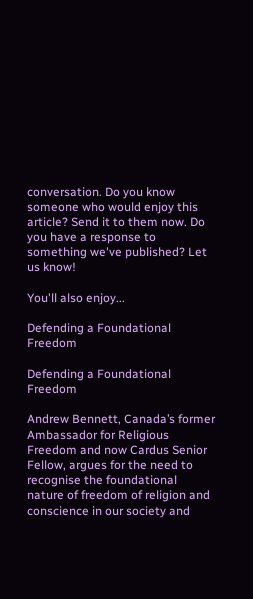conversation. Do you know someone who would enjoy this article? Send it to them now. Do you have a response to something we've published? Let us know!

You'll also enjoy...

Defending a Foundational Freedom

Defending a Foundational Freedom

Andrew Bennett, Canada’s former Ambassador for Religious Freedom and now Cardus Senior Fellow, argues for the need to recognise the foundational nature of freedom of religion and conscience in our society and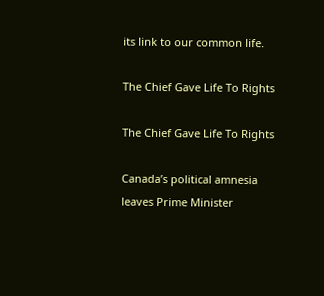its link to our common life.

The Chief Gave Life To Rights

The Chief Gave Life To Rights

Canada’s political amnesia leaves Prime Minister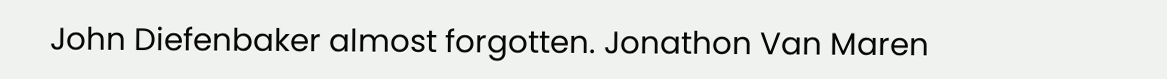John Diefenbaker almost forgotten. Jonathon Van Maren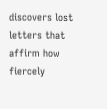discovers lost letters that affirm how fiercely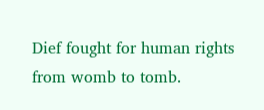Dief fought for human rights from womb to tomb.